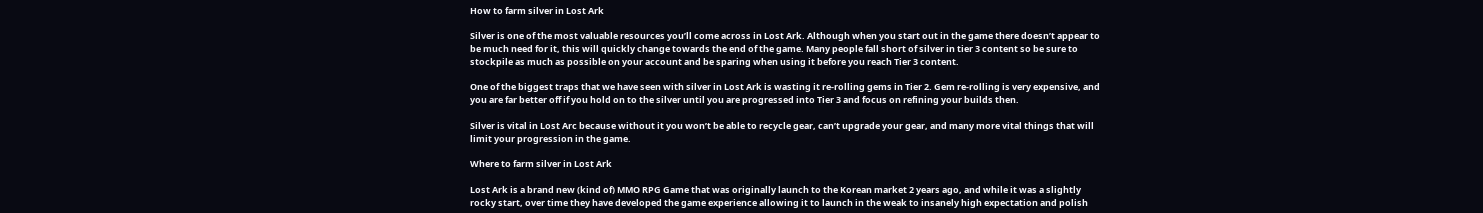How to farm silver in Lost Ark

Silver is one of the most valuable resources you’ll come across in Lost Ark. Although when you start out in the game there doesn’t appear to be much need for it, this will quickly change towards the end of the game. Many people fall short of silver in tier 3 content so be sure to stockpile as much as possible on your account and be sparing when using it before you reach Tier 3 content.

One of the biggest traps that we have seen with silver in Lost Ark is wasting it re-rolling gems in Tier 2. Gem re-rolling is very expensive, and you are far better off if you hold on to the silver until you are progressed into Tier 3 and focus on refining your builds then.

Silver is vital in Lost Arc because without it you won’t be able to recycle gear, can’t upgrade your gear, and many more vital things that will limit your progression in the game.

Where to farm silver in Lost Ark

Lost Ark is a brand new (kind of) MMO RPG Game that was originally launch to the Korean market 2 years ago, and while it was a slightly rocky start, over time they have developed the game experience allowing it to launch in the weak to insanely high expectation and polish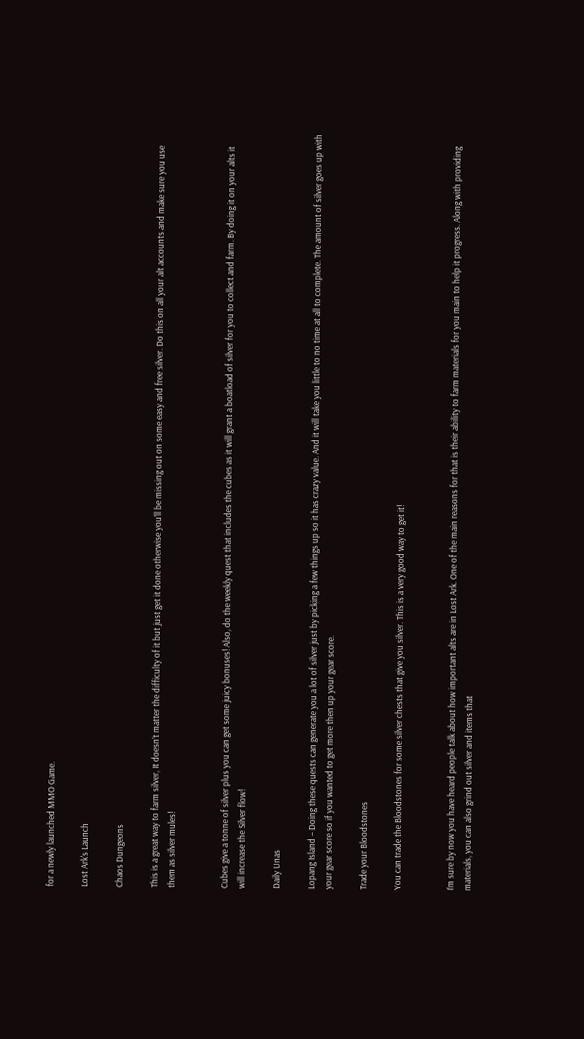for a newly launched MMO Game.

Lost Ark's Launch

Chaos Dungeons

This is a great way to farm silver, It doesn’t matter the difficulty of it but just get it done otherwise you’ll be missing out on some easy and free silver. Do this on all your alt accounts and make sure you use them as silver mules!


Cubes give a tonne of silver plus you can get some juicy bonuses! Also, do the weekly quest that includes the cubes as it will grant a boatload of silver for you to collect and farm. By doing it on your alts it will increase the Silver flow!

Daily Unas

Lopang Island – Doing these quests can generate you a lot of silver just by picking a few things up so it has crazy value. And it will take you little to no time at all to complete. The amount of silver goes up with your gear score so if you wanted to get more then up your gear score.

Trade your Bloodstones

You can trade the Bloodstones for some silver chests that give you silver. This is a very good way to get it!


I’m sure by now you have heard people talk about how important alts are in Lost Ark. One of the main reasons for that is their ability to farm materials for you main to help it progress. Along with providing materials, you can also grind out silver and items that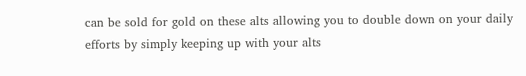can be sold for gold on these alts allowing you to double down on your daily efforts by simply keeping up with your alts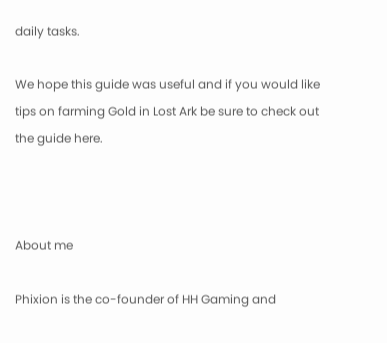daily tasks.

We hope this guide was useful and if you would like tips on farming Gold in Lost Ark be sure to check out the guide here.



About me

Phixion is the co-founder of HH Gaming and